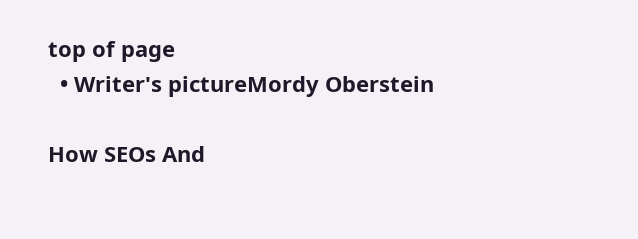top of page
  • Writer's pictureMordy Oberstein

How SEOs And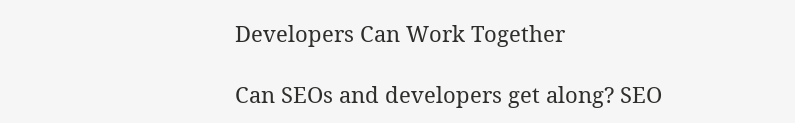Developers Can Work Together

Can SEOs and developers get along? SEO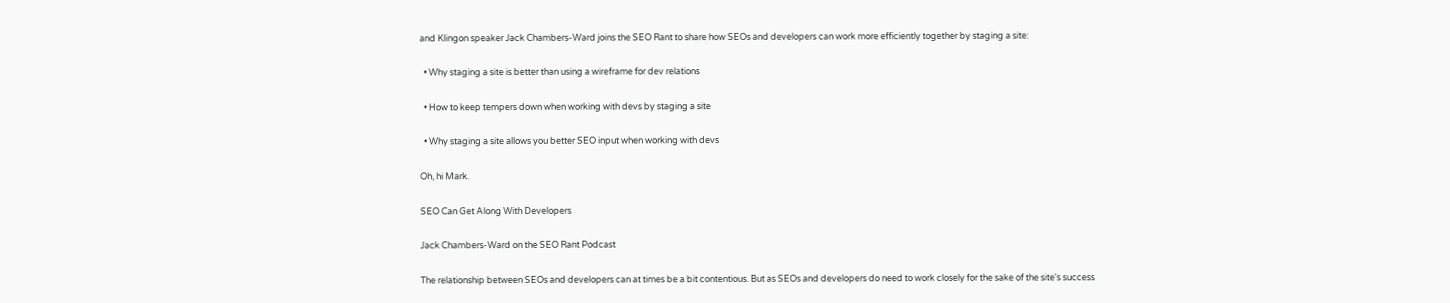and Klingon speaker Jack Chambers-Ward joins the SEO Rant to share how SEOs and developers can work more efficiently together by staging a site:

  • Why staging a site is better than using a wireframe for dev relations

  • How to keep tempers down when working with devs by staging a site

  • Why staging a site allows you better SEO input when working with devs

Oh, hi Mark.

SEO Can Get Along With Developers

Jack Chambers-Ward on the SEO Rant Podcast

The relationship between SEOs and developers can at times be a bit contentious. But as SEOs and developers do need to work closely for the sake of the site's success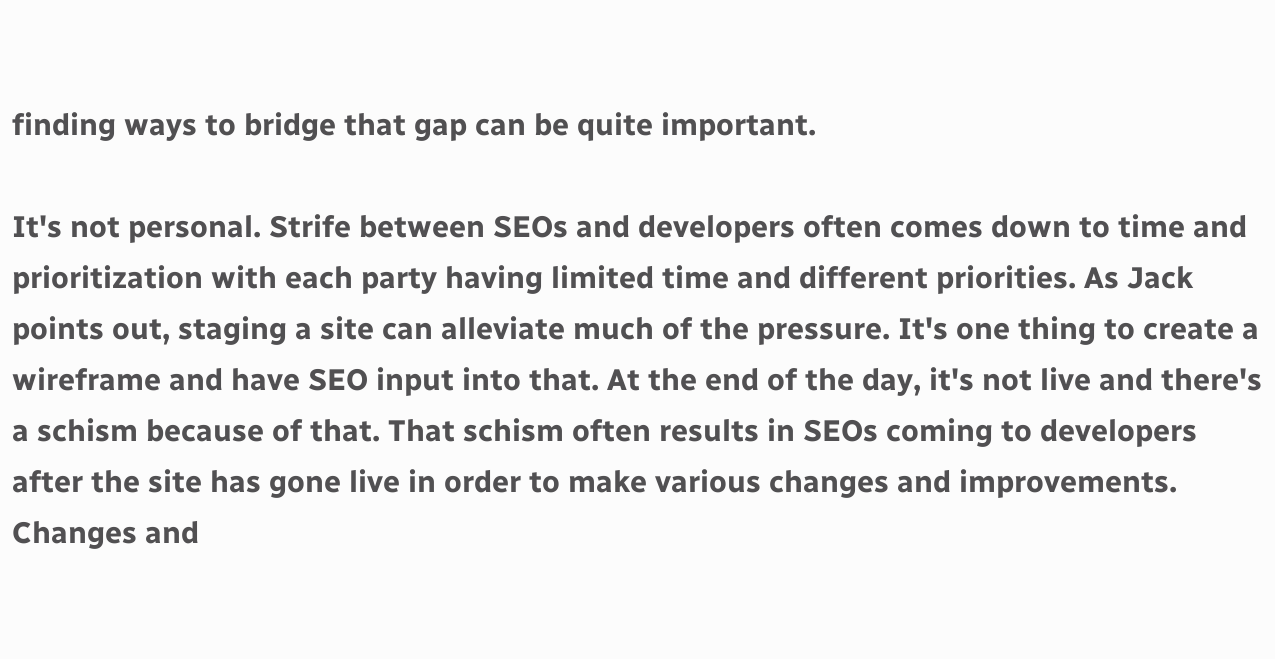finding ways to bridge that gap can be quite important.

It's not personal. Strife between SEOs and developers often comes down to time and prioritization with each party having limited time and different priorities. As Jack points out, staging a site can alleviate much of the pressure. It's one thing to create a wireframe and have SEO input into that. At the end of the day, it's not live and there's a schism because of that. That schism often results in SEOs coming to developers after the site has gone live in order to make various changes and improvements. Changes and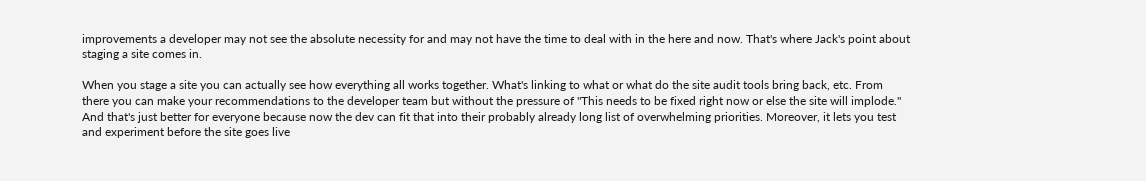improvements a developer may not see the absolute necessity for and may not have the time to deal with in the here and now. That's where Jack's point about staging a site comes in.

When you stage a site you can actually see how everything all works together. What's linking to what or what do the site audit tools bring back, etc. From there you can make your recommendations to the developer team but without the pressure of "This needs to be fixed right now or else the site will implode." And that's just better for everyone because now the dev can fit that into their probably already long list of overwhelming priorities. Moreover, it lets you test and experiment before the site goes live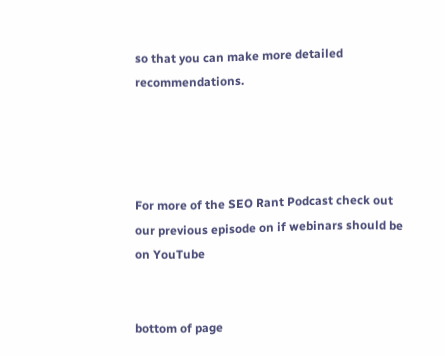so that you can make more detailed recommendations.




For more of the SEO Rant Podcast check out our previous episode on if webinars should be on YouTube


bottom of page